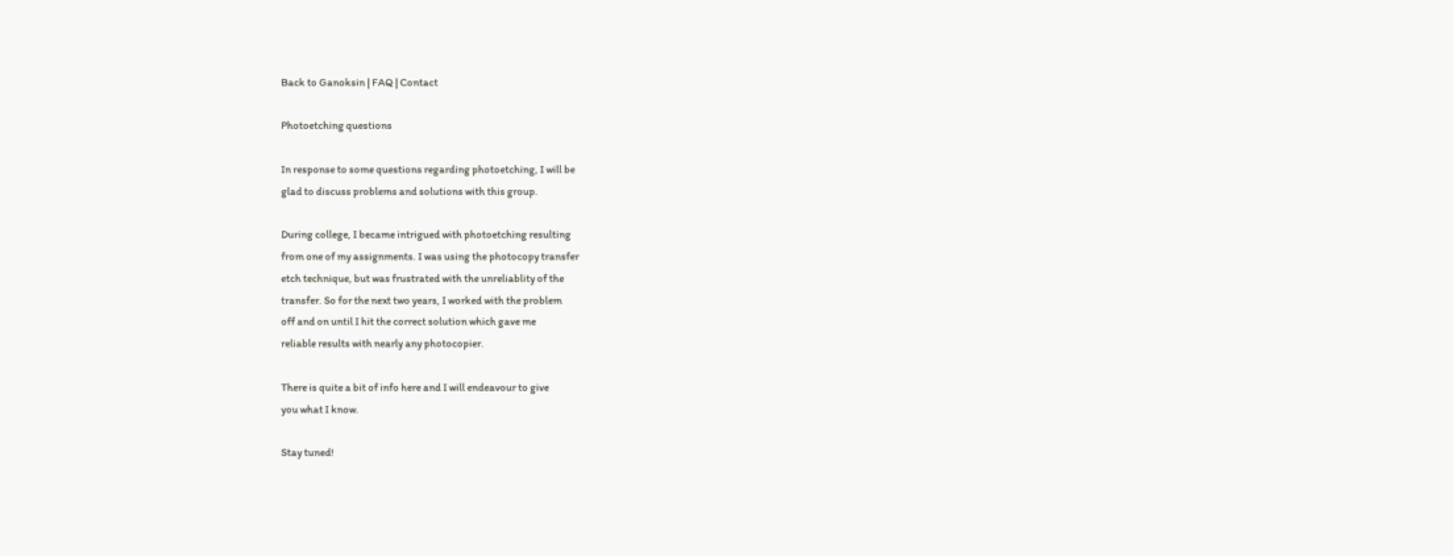Back to Ganoksin | FAQ | Contact

Photoetching questions

In response to some questions regarding photoetching, I will be
glad to discuss problems and solutions with this group.

During college, I became intrigued with photoetching resulting
from one of my assignments. I was using the photocopy transfer
etch technique, but was frustrated with the unreliablity of the
transfer. So for the next two years, I worked with the problem
off and on until I hit the correct solution which gave me
reliable results with nearly any photocopier.

There is quite a bit of info here and I will endeavour to give
you what I know.

Stay tuned!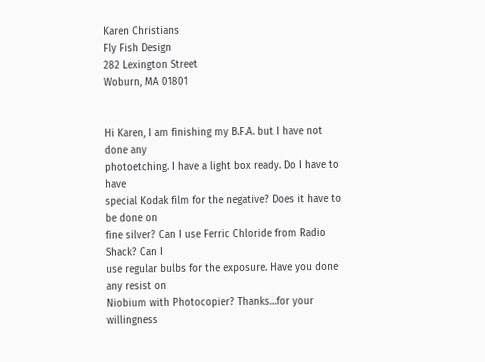Karen Christians
Fly Fish Design
282 Lexington Street
Woburn, MA 01801


Hi Karen, I am finishing my B.F.A. but I have not done any
photoetching. I have a light box ready. Do I have to have
special Kodak film for the negative? Does it have to be done on
fine silver? Can I use Ferric Chloride from Radio Shack? Can I
use regular bulbs for the exposure. Have you done any resist on
Niobium with Photocopier? Thanks…for your willingness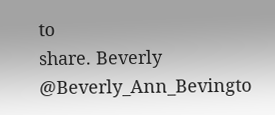to
share. Beverly @Beverly_Ann_Bevingto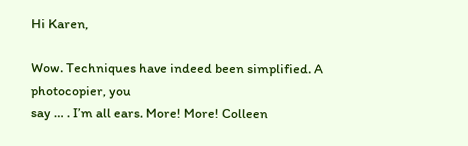Hi Karen,

Wow. Techniques have indeed been simplified. A photocopier, you
say … . I’m all ears. More! More! Colleen